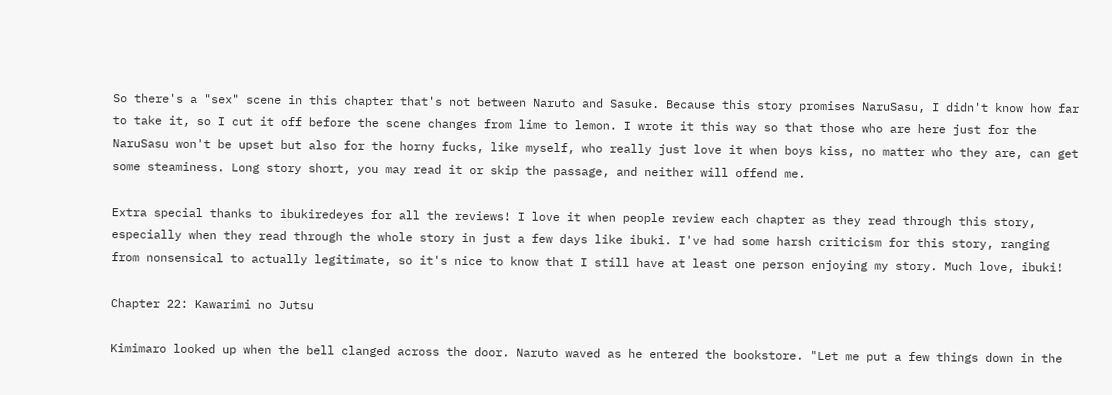So there's a "sex" scene in this chapter that's not between Naruto and Sasuke. Because this story promises NaruSasu, I didn't know how far to take it, so I cut it off before the scene changes from lime to lemon. I wrote it this way so that those who are here just for the NaruSasu won't be upset but also for the horny fucks, like myself, who really just love it when boys kiss, no matter who they are, can get some steaminess. Long story short, you may read it or skip the passage, and neither will offend me.

Extra special thanks to ibukiredeyes for all the reviews! I love it when people review each chapter as they read through this story, especially when they read through the whole story in just a few days like ibuki. I've had some harsh criticism for this story, ranging from nonsensical to actually legitimate, so it's nice to know that I still have at least one person enjoying my story. Much love, ibuki!

Chapter 22: Kawarimi no Jutsu

Kimimaro looked up when the bell clanged across the door. Naruto waved as he entered the bookstore. "Let me put a few things down in the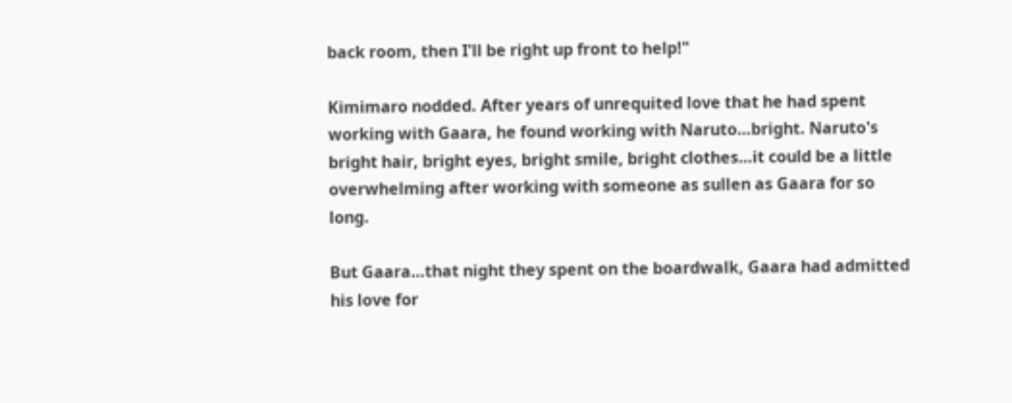back room, then I'll be right up front to help!"

Kimimaro nodded. After years of unrequited love that he had spent working with Gaara, he found working with Naruto…bright. Naruto's bright hair, bright eyes, bright smile, bright clothes…it could be a little overwhelming after working with someone as sullen as Gaara for so long.

But Gaara…that night they spent on the boardwalk, Gaara had admitted his love for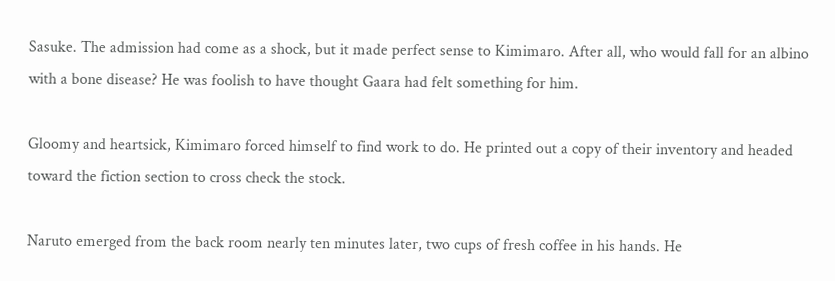Sasuke. The admission had come as a shock, but it made perfect sense to Kimimaro. After all, who would fall for an albino with a bone disease? He was foolish to have thought Gaara had felt something for him.

Gloomy and heartsick, Kimimaro forced himself to find work to do. He printed out a copy of their inventory and headed toward the fiction section to cross check the stock.

Naruto emerged from the back room nearly ten minutes later, two cups of fresh coffee in his hands. He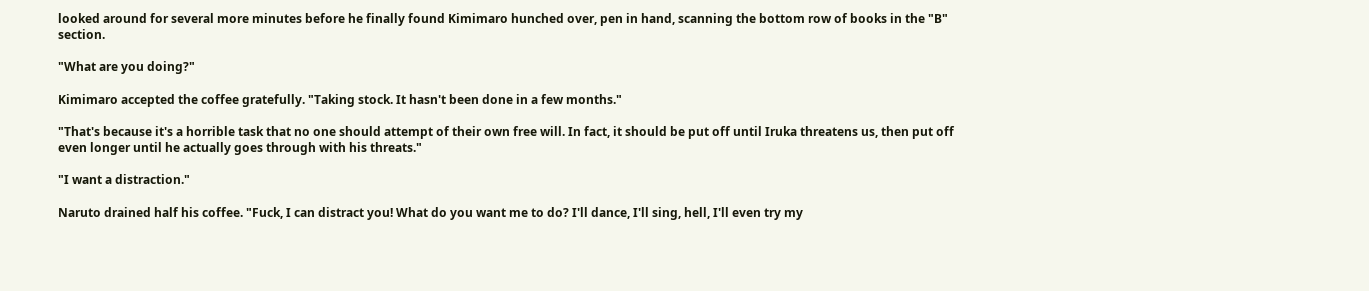looked around for several more minutes before he finally found Kimimaro hunched over, pen in hand, scanning the bottom row of books in the "B" section.

"What are you doing?"

Kimimaro accepted the coffee gratefully. "Taking stock. It hasn't been done in a few months."

"That's because it's a horrible task that no one should attempt of their own free will. In fact, it should be put off until Iruka threatens us, then put off even longer until he actually goes through with his threats."

"I want a distraction."

Naruto drained half his coffee. "Fuck, I can distract you! What do you want me to do? I'll dance, I'll sing, hell, I'll even try my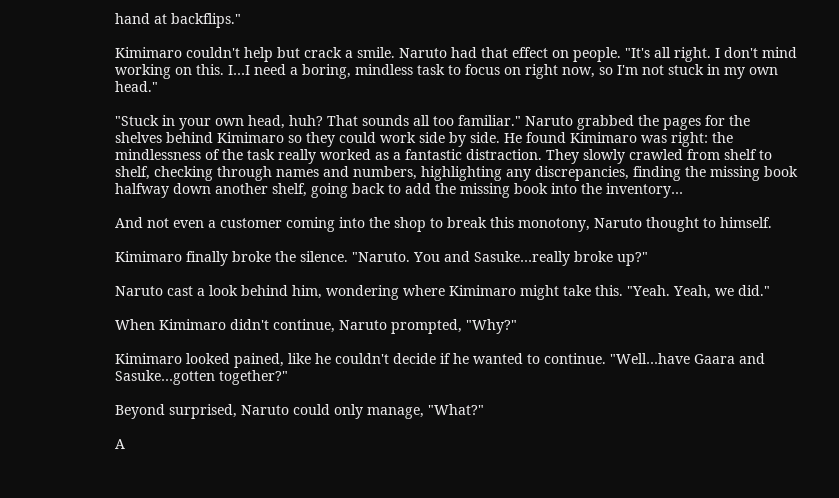hand at backflips."

Kimimaro couldn't help but crack a smile. Naruto had that effect on people. "It's all right. I don't mind working on this. I…I need a boring, mindless task to focus on right now, so I'm not stuck in my own head."

"Stuck in your own head, huh? That sounds all too familiar." Naruto grabbed the pages for the shelves behind Kimimaro so they could work side by side. He found Kimimaro was right: the mindlessness of the task really worked as a fantastic distraction. They slowly crawled from shelf to shelf, checking through names and numbers, highlighting any discrepancies, finding the missing book halfway down another shelf, going back to add the missing book into the inventory…

And not even a customer coming into the shop to break this monotony, Naruto thought to himself.

Kimimaro finally broke the silence. "Naruto. You and Sasuke…really broke up?"

Naruto cast a look behind him, wondering where Kimimaro might take this. "Yeah. Yeah, we did."

When Kimimaro didn't continue, Naruto prompted, "Why?"

Kimimaro looked pained, like he couldn't decide if he wanted to continue. "Well…have Gaara and Sasuke…gotten together?"

Beyond surprised, Naruto could only manage, "What?"

A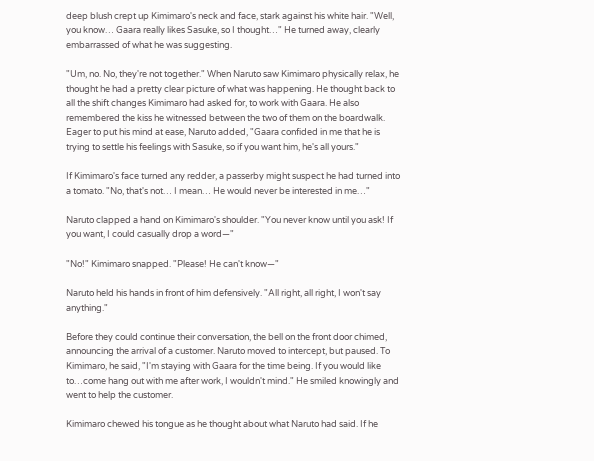deep blush crept up Kimimaro's neck and face, stark against his white hair. "Well, you know… Gaara really likes Sasuke, so I thought…" He turned away, clearly embarrassed of what he was suggesting.

"Um, no. No, they're not together." When Naruto saw Kimimaro physically relax, he thought he had a pretty clear picture of what was happening. He thought back to all the shift changes Kimimaro had asked for, to work with Gaara. He also remembered the kiss he witnessed between the two of them on the boardwalk. Eager to put his mind at ease, Naruto added, "Gaara confided in me that he is trying to settle his feelings with Sasuke, so if you want him, he's all yours."

If Kimimaro's face turned any redder, a passerby might suspect he had turned into a tomato. "No, that's not… I mean… He would never be interested in me…"

Naruto clapped a hand on Kimimaro's shoulder. "You never know until you ask! If you want, I could casually drop a word—"

"No!" Kimimaro snapped. "Please! He can't know—"

Naruto held his hands in front of him defensively. "All right, all right, I won't say anything."

Before they could continue their conversation, the bell on the front door chimed, announcing the arrival of a customer. Naruto moved to intercept, but paused. To Kimimaro, he said, "I'm staying with Gaara for the time being. If you would like to…come hang out with me after work, I wouldn't mind." He smiled knowingly and went to help the customer.

Kimimaro chewed his tongue as he thought about what Naruto had said. If he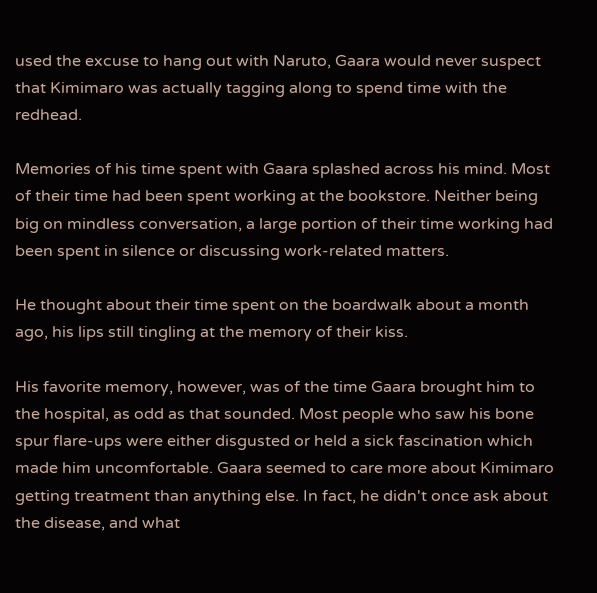used the excuse to hang out with Naruto, Gaara would never suspect that Kimimaro was actually tagging along to spend time with the redhead.

Memories of his time spent with Gaara splashed across his mind. Most of their time had been spent working at the bookstore. Neither being big on mindless conversation, a large portion of their time working had been spent in silence or discussing work-related matters.

He thought about their time spent on the boardwalk about a month ago, his lips still tingling at the memory of their kiss.

His favorite memory, however, was of the time Gaara brought him to the hospital, as odd as that sounded. Most people who saw his bone spur flare-ups were either disgusted or held a sick fascination which made him uncomfortable. Gaara seemed to care more about Kimimaro getting treatment than anything else. In fact, he didn't once ask about the disease, and what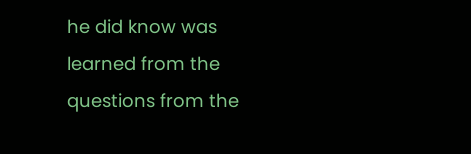he did know was learned from the questions from the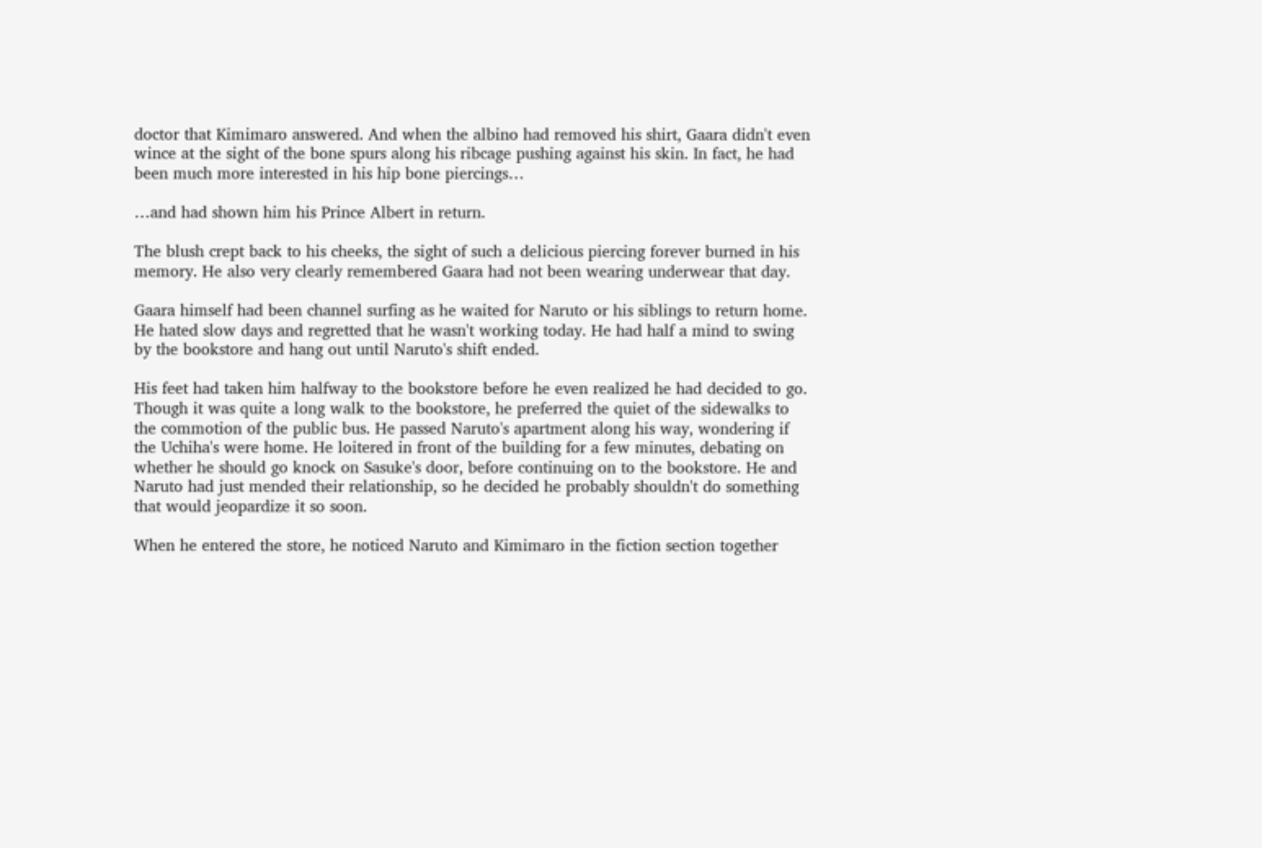doctor that Kimimaro answered. And when the albino had removed his shirt, Gaara didn't even wince at the sight of the bone spurs along his ribcage pushing against his skin. In fact, he had been much more interested in his hip bone piercings…

…and had shown him his Prince Albert in return.

The blush crept back to his cheeks, the sight of such a delicious piercing forever burned in his memory. He also very clearly remembered Gaara had not been wearing underwear that day.

Gaara himself had been channel surfing as he waited for Naruto or his siblings to return home. He hated slow days and regretted that he wasn't working today. He had half a mind to swing by the bookstore and hang out until Naruto's shift ended.

His feet had taken him halfway to the bookstore before he even realized he had decided to go. Though it was quite a long walk to the bookstore, he preferred the quiet of the sidewalks to the commotion of the public bus. He passed Naruto's apartment along his way, wondering if the Uchiha's were home. He loitered in front of the building for a few minutes, debating on whether he should go knock on Sasuke's door, before continuing on to the bookstore. He and Naruto had just mended their relationship, so he decided he probably shouldn't do something that would jeopardize it so soon.

When he entered the store, he noticed Naruto and Kimimaro in the fiction section together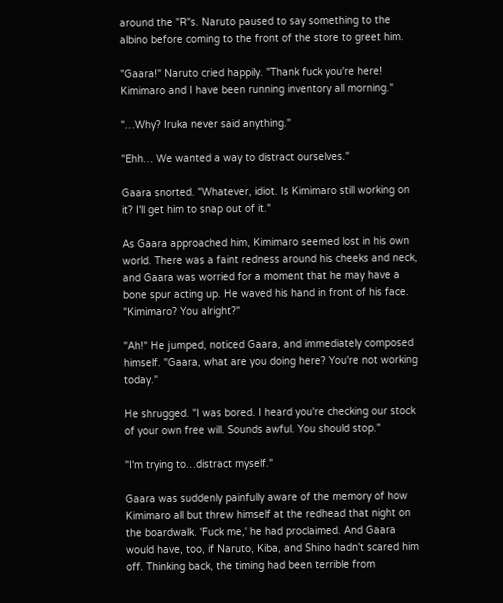around the "R"s. Naruto paused to say something to the albino before coming to the front of the store to greet him.

"Gaara!" Naruto cried happily. "Thank fuck you're here! Kimimaro and I have been running inventory all morning."

"…Why? Iruka never said anything."

"Ehh… We wanted a way to distract ourselves."

Gaara snorted. "Whatever, idiot. Is Kimimaro still working on it? I'll get him to snap out of it."

As Gaara approached him, Kimimaro seemed lost in his own world. There was a faint redness around his cheeks and neck, and Gaara was worried for a moment that he may have a bone spur acting up. He waved his hand in front of his face. "Kimimaro? You alright?"

"Ah!" He jumped, noticed Gaara, and immediately composed himself. "Gaara, what are you doing here? You're not working today."

He shrugged. "I was bored. I heard you're checking our stock of your own free will. Sounds awful. You should stop."

"I'm trying to…distract myself."

Gaara was suddenly painfully aware of the memory of how Kimimaro all but threw himself at the redhead that night on the boardwalk. 'Fuck me,' he had proclaimed. And Gaara would have, too, if Naruto, Kiba, and Shino hadn't scared him off. Thinking back, the timing had been terrible from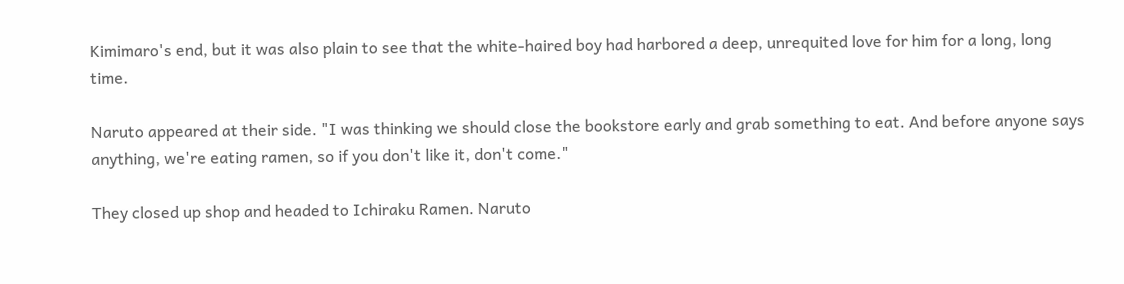Kimimaro's end, but it was also plain to see that the white-haired boy had harbored a deep, unrequited love for him for a long, long time.

Naruto appeared at their side. "I was thinking we should close the bookstore early and grab something to eat. And before anyone says anything, we're eating ramen, so if you don't like it, don't come."

They closed up shop and headed to Ichiraku Ramen. Naruto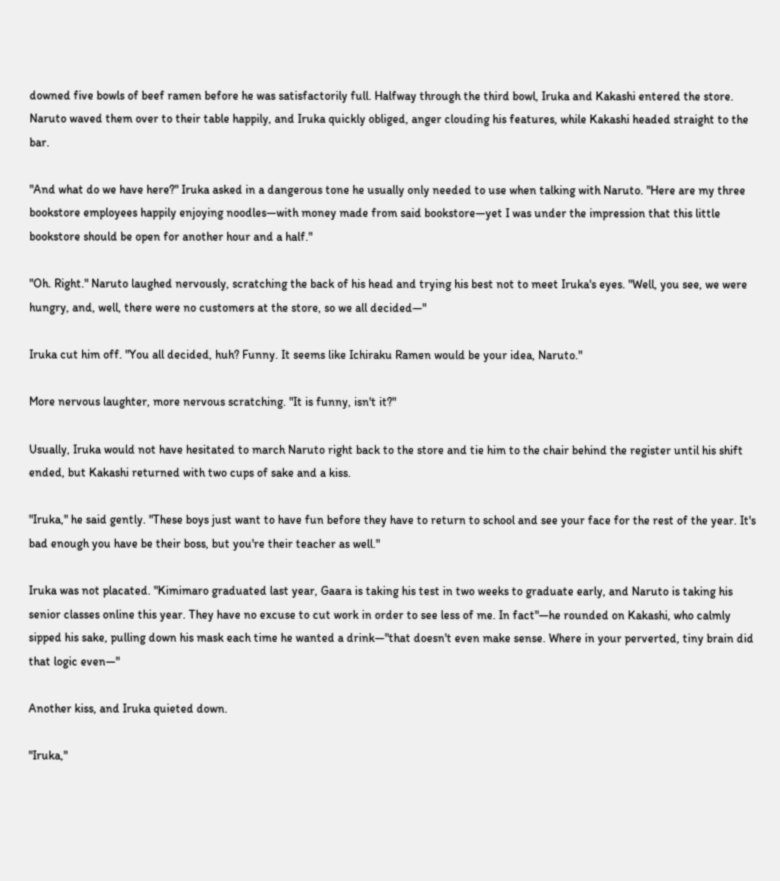downed five bowls of beef ramen before he was satisfactorily full. Halfway through the third bowl, Iruka and Kakashi entered the store. Naruto waved them over to their table happily, and Iruka quickly obliged, anger clouding his features, while Kakashi headed straight to the bar.

"And what do we have here?" Iruka asked in a dangerous tone he usually only needed to use when talking with Naruto. "Here are my three bookstore employees happily enjoying noodles—with money made from said bookstore—yet I was under the impression that this little bookstore should be open for another hour and a half."

"Oh. Right." Naruto laughed nervously, scratching the back of his head and trying his best not to meet Iruka's eyes. "Well, you see, we were hungry, and, well, there were no customers at the store, so we all decided—"

Iruka cut him off. "You all decided, huh? Funny. It seems like Ichiraku Ramen would be your idea, Naruto."

More nervous laughter, more nervous scratching. "It is funny, isn't it?"

Usually, Iruka would not have hesitated to march Naruto right back to the store and tie him to the chair behind the register until his shift ended, but Kakashi returned with two cups of sake and a kiss.

"Iruka," he said gently. "These boys just want to have fun before they have to return to school and see your face for the rest of the year. It's bad enough you have be their boss, but you're their teacher as well."

Iruka was not placated. "Kimimaro graduated last year, Gaara is taking his test in two weeks to graduate early, and Naruto is taking his senior classes online this year. They have no excuse to cut work in order to see less of me. In fact"—he rounded on Kakashi, who calmly sipped his sake, pulling down his mask each time he wanted a drink—"that doesn't even make sense. Where in your perverted, tiny brain did that logic even—"

Another kiss, and Iruka quieted down.

"Iruka,"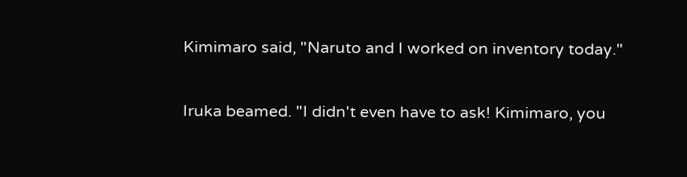Kimimaro said, "Naruto and I worked on inventory today."

Iruka beamed. "I didn't even have to ask! Kimimaro, you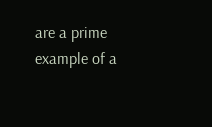are a prime example of a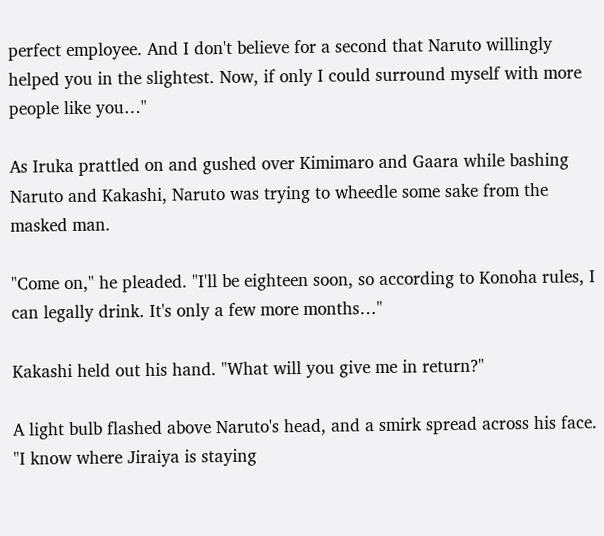perfect employee. And I don't believe for a second that Naruto willingly helped you in the slightest. Now, if only I could surround myself with more people like you…"

As Iruka prattled on and gushed over Kimimaro and Gaara while bashing Naruto and Kakashi, Naruto was trying to wheedle some sake from the masked man.

"Come on," he pleaded. "I'll be eighteen soon, so according to Konoha rules, I can legally drink. It's only a few more months…"

Kakashi held out his hand. "What will you give me in return?"

A light bulb flashed above Naruto's head, and a smirk spread across his face. "I know where Jiraiya is staying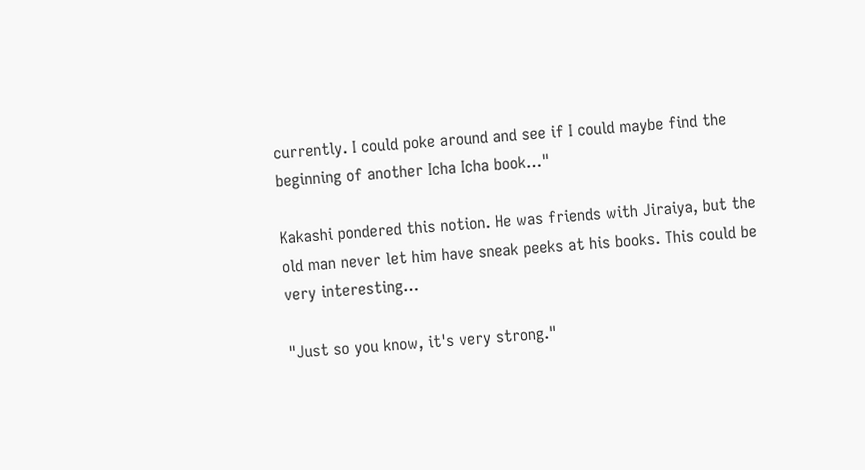currently. I could poke around and see if I could maybe find the beginning of another Icha Icha book…"

Kakashi pondered this notion. He was friends with Jiraiya, but the old man never let him have sneak peeks at his books. This could be very interesting…

"Just so you know, it's very strong."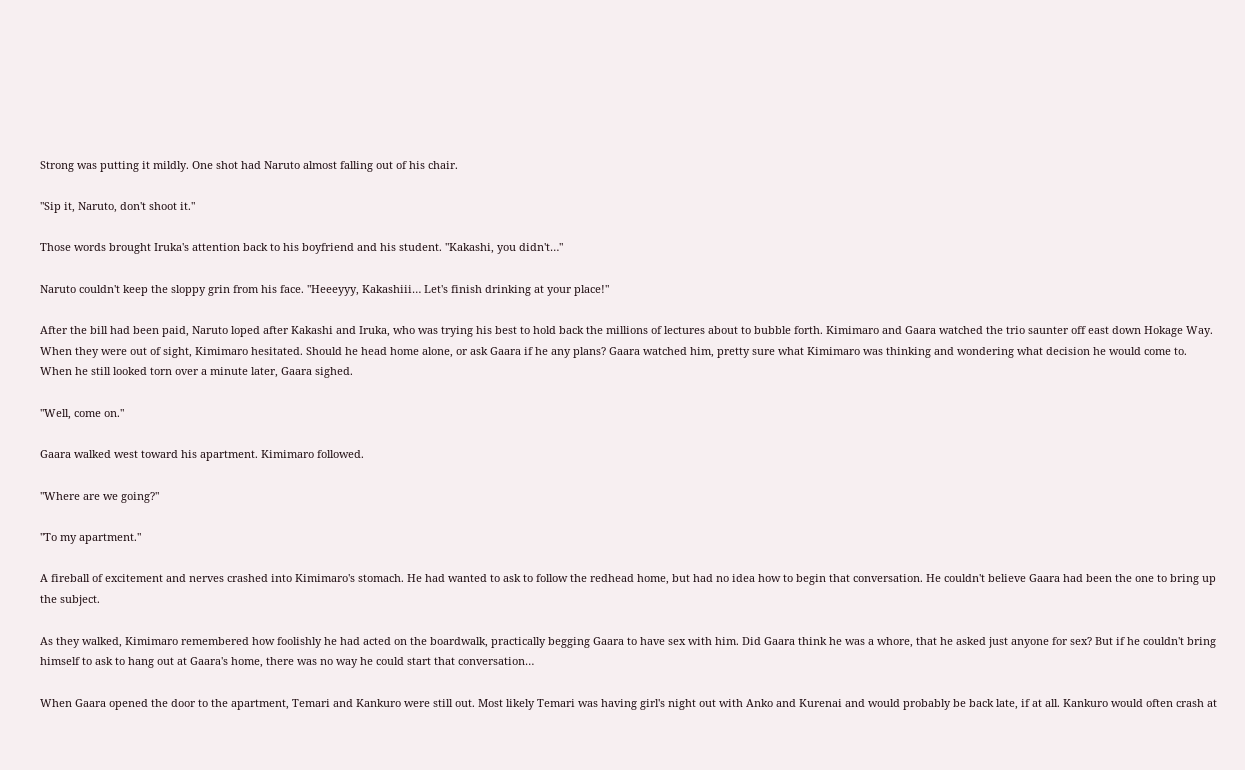Strong was putting it mildly. One shot had Naruto almost falling out of his chair.

"Sip it, Naruto, don't shoot it."

Those words brought Iruka's attention back to his boyfriend and his student. "Kakashi, you didn't…"

Naruto couldn't keep the sloppy grin from his face. "Heeeyyy, Kakashiii… Let's finish drinking at your place!"

After the bill had been paid, Naruto loped after Kakashi and Iruka, who was trying his best to hold back the millions of lectures about to bubble forth. Kimimaro and Gaara watched the trio saunter off east down Hokage Way. When they were out of sight, Kimimaro hesitated. Should he head home alone, or ask Gaara if he any plans? Gaara watched him, pretty sure what Kimimaro was thinking and wondering what decision he would come to. When he still looked torn over a minute later, Gaara sighed.

"Well, come on."

Gaara walked west toward his apartment. Kimimaro followed.

"Where are we going?"

"To my apartment."

A fireball of excitement and nerves crashed into Kimimaro's stomach. He had wanted to ask to follow the redhead home, but had no idea how to begin that conversation. He couldn't believe Gaara had been the one to bring up the subject.

As they walked, Kimimaro remembered how foolishly he had acted on the boardwalk, practically begging Gaara to have sex with him. Did Gaara think he was a whore, that he asked just anyone for sex? But if he couldn't bring himself to ask to hang out at Gaara's home, there was no way he could start that conversation…

When Gaara opened the door to the apartment, Temari and Kankuro were still out. Most likely Temari was having girl's night out with Anko and Kurenai and would probably be back late, if at all. Kankuro would often crash at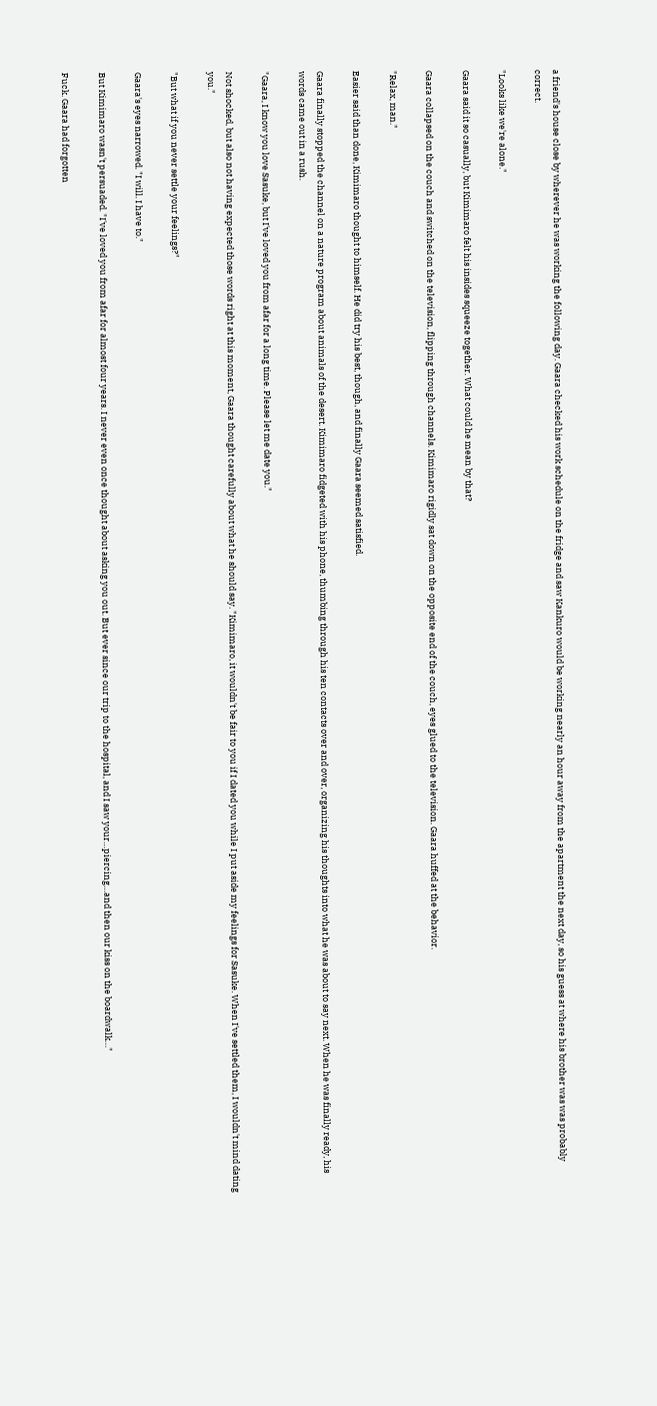a friend's house close by wherever he was working the following day. Gaara checked his work schedule on the fridge and saw Kankuro would be working nearly an hour away from the apartment the next day, so his guess at where his brother was was probably correct.

"Looks like we're alone."

Gaara said it so casually, but Kimimaro felt his insides squeeze together. What could he mean by that?

Gaara collapsed on the couch and switched on the television, flipping through channels. Kimimaro rigidly sat down on the opposite end of the couch, eyes glued to the television. Gaara huffed at the behavior.

"Relax, man."

Easier said than done, Kimimaro thought to himself. He did try his best, though, and finally Gaara seemed satisfied.

Gaara finally stopped the channel on a nature program about animals of the desert. Kimimaro fidgeted with his phone, thumbing through his ten contacts over and over, organizing his thoughts into what he was about to say next. When he was finally ready, his words came out in a rush.

"Gaara, I know you love Sasuke, but I've loved you from afar for a long time. Please let me date you."

Not shocked, but also not having expected those words right at this moment, Gaara thought carefully about what he should say. "Kimimaro, it wouldn't be fair to you if I dated you while I put aside my feelings for Sasuke. When I've settled them, I wouldn't mind dating you."

"But what if you never settle your feelings?"

Gaara's eyes narrowed. "I will. I have to."

But Kimimaro wasn't persuaded. "I've loved you from afar for almost four years. I never even once thought about asking you out. But ever since our trip to the hospital, and I saw your…piercing…and then our kiss on the boardwalk…"

Fuck. Gaara had forgotten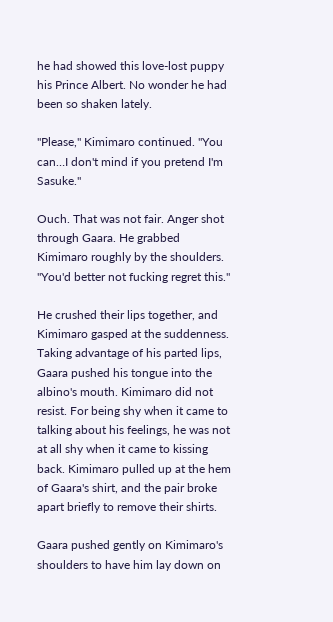he had showed this love-lost puppy his Prince Albert. No wonder he had been so shaken lately.

"Please," Kimimaro continued. "You can…I don't mind if you pretend I'm Sasuke."

Ouch. That was not fair. Anger shot through Gaara. He grabbed Kimimaro roughly by the shoulders. "You'd better not fucking regret this."

He crushed their lips together, and Kimimaro gasped at the suddenness. Taking advantage of his parted lips, Gaara pushed his tongue into the albino's mouth. Kimimaro did not resist. For being shy when it came to talking about his feelings, he was not at all shy when it came to kissing back. Kimimaro pulled up at the hem of Gaara's shirt, and the pair broke apart briefly to remove their shirts.

Gaara pushed gently on Kimimaro's shoulders to have him lay down on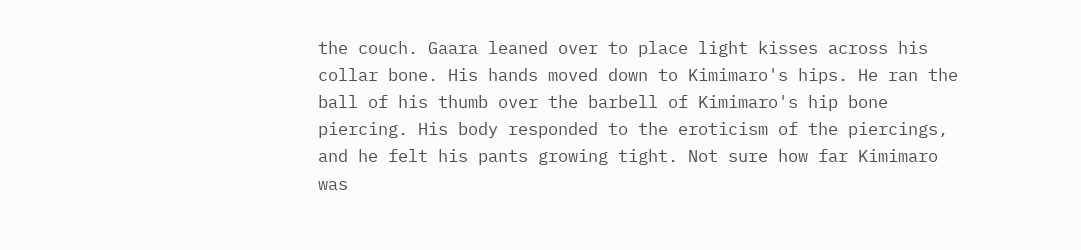the couch. Gaara leaned over to place light kisses across his collar bone. His hands moved down to Kimimaro's hips. He ran the ball of his thumb over the barbell of Kimimaro's hip bone piercing. His body responded to the eroticism of the piercings, and he felt his pants growing tight. Not sure how far Kimimaro was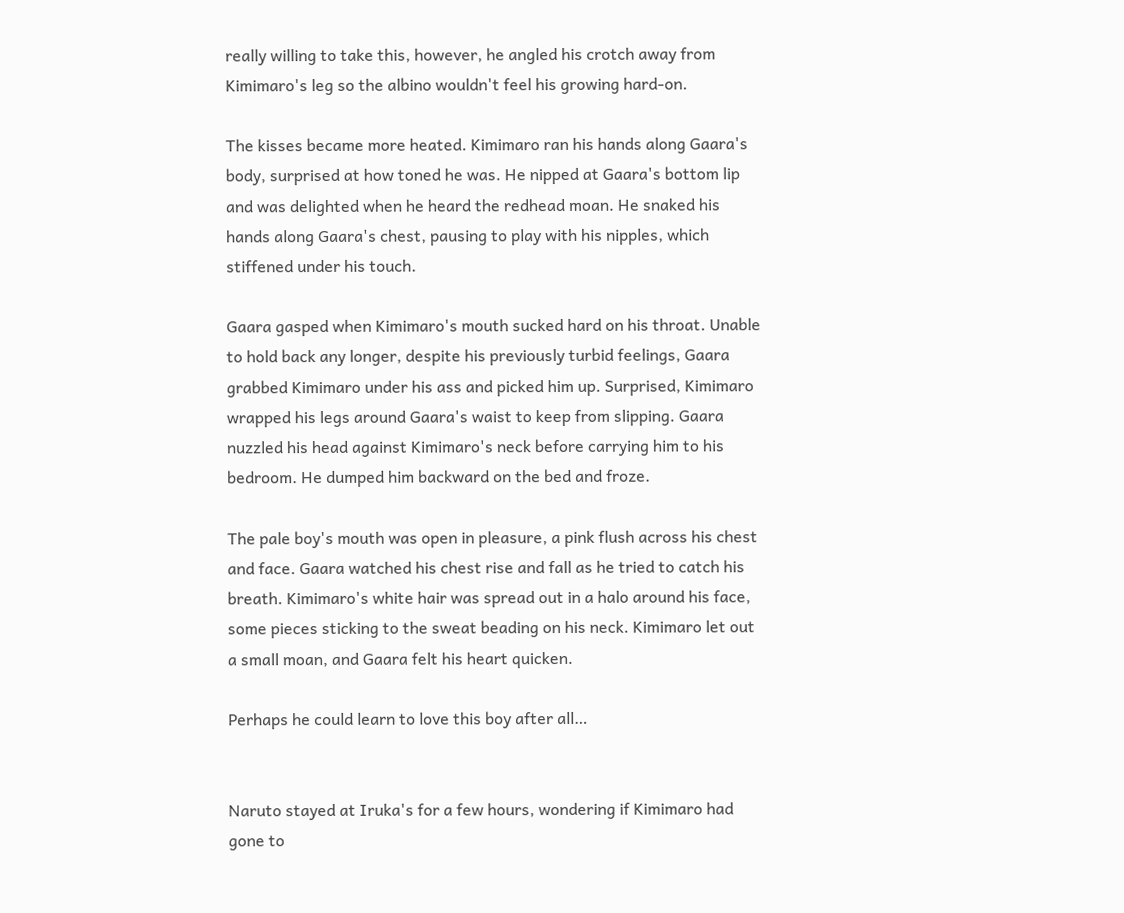really willing to take this, however, he angled his crotch away from Kimimaro's leg so the albino wouldn't feel his growing hard-on.

The kisses became more heated. Kimimaro ran his hands along Gaara's body, surprised at how toned he was. He nipped at Gaara's bottom lip and was delighted when he heard the redhead moan. He snaked his hands along Gaara's chest, pausing to play with his nipples, which stiffened under his touch.

Gaara gasped when Kimimaro's mouth sucked hard on his throat. Unable to hold back any longer, despite his previously turbid feelings, Gaara grabbed Kimimaro under his ass and picked him up. Surprised, Kimimaro wrapped his legs around Gaara's waist to keep from slipping. Gaara nuzzled his head against Kimimaro's neck before carrying him to his bedroom. He dumped him backward on the bed and froze.

The pale boy's mouth was open in pleasure, a pink flush across his chest and face. Gaara watched his chest rise and fall as he tried to catch his breath. Kimimaro's white hair was spread out in a halo around his face, some pieces sticking to the sweat beading on his neck. Kimimaro let out a small moan, and Gaara felt his heart quicken.

Perhaps he could learn to love this boy after all…


Naruto stayed at Iruka's for a few hours, wondering if Kimimaro had gone to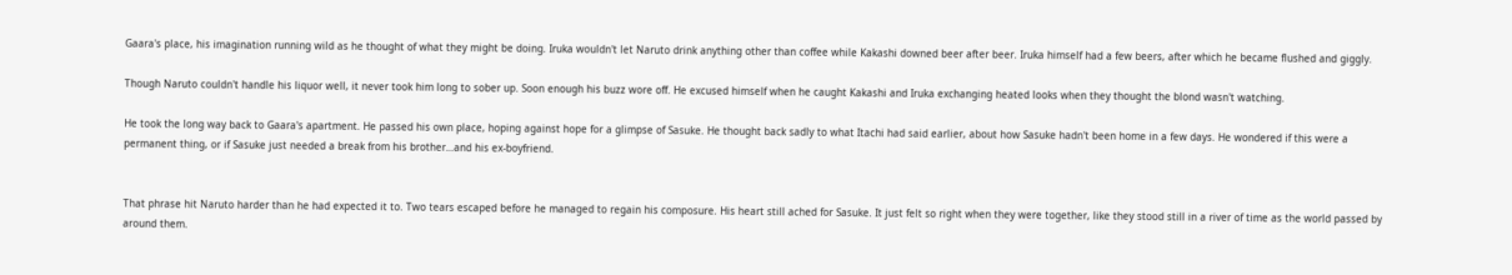Gaara's place, his imagination running wild as he thought of what they might be doing. Iruka wouldn't let Naruto drink anything other than coffee while Kakashi downed beer after beer. Iruka himself had a few beers, after which he became flushed and giggly.

Though Naruto couldn't handle his liquor well, it never took him long to sober up. Soon enough his buzz wore off. He excused himself when he caught Kakashi and Iruka exchanging heated looks when they thought the blond wasn't watching.

He took the long way back to Gaara's apartment. He passed his own place, hoping against hope for a glimpse of Sasuke. He thought back sadly to what Itachi had said earlier, about how Sasuke hadn't been home in a few days. He wondered if this were a permanent thing, or if Sasuke just needed a break from his brother…and his ex-boyfriend.


That phrase hit Naruto harder than he had expected it to. Two tears escaped before he managed to regain his composure. His heart still ached for Sasuke. It just felt so right when they were together, like they stood still in a river of time as the world passed by around them.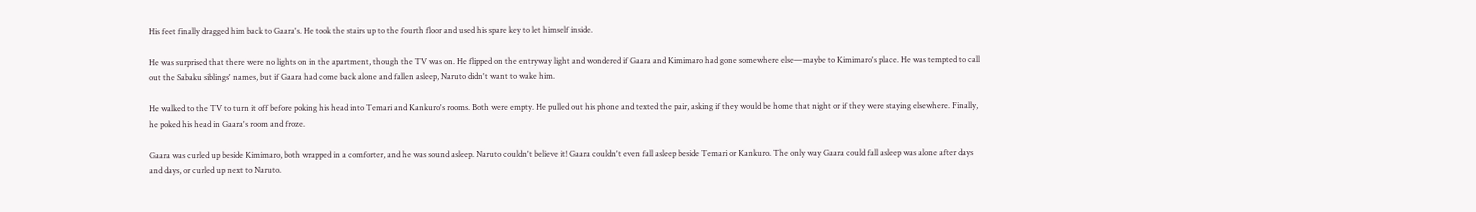His feet finally dragged him back to Gaara's. He took the stairs up to the fourth floor and used his spare key to let himself inside.

He was surprised that there were no lights on in the apartment, though the TV was on. He flipped on the entryway light and wondered if Gaara and Kimimaro had gone somewhere else—maybe to Kimimaro's place. He was tempted to call out the Sabaku siblings' names, but if Gaara had come back alone and fallen asleep, Naruto didn't want to wake him.

He walked to the TV to turn it off before poking his head into Temari and Kankuro's rooms. Both were empty. He pulled out his phone and texted the pair, asking if they would be home that night or if they were staying elsewhere. Finally, he poked his head in Gaara's room and froze.

Gaara was curled up beside Kimimaro, both wrapped in a comforter, and he was sound asleep. Naruto couldn't believe it! Gaara couldn't even fall asleep beside Temari or Kankuro. The only way Gaara could fall asleep was alone after days and days, or curled up next to Naruto.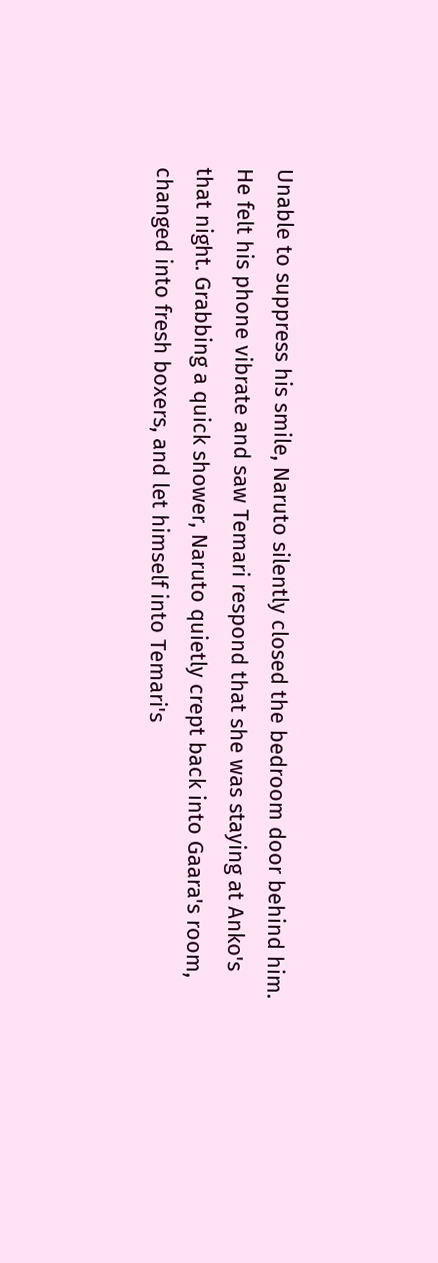Unable to suppress his smile, Naruto silently closed the bedroom door behind him. He felt his phone vibrate and saw Temari respond that she was staying at Anko's that night. Grabbing a quick shower, Naruto quietly crept back into Gaara's room, changed into fresh boxers, and let himself into Temari's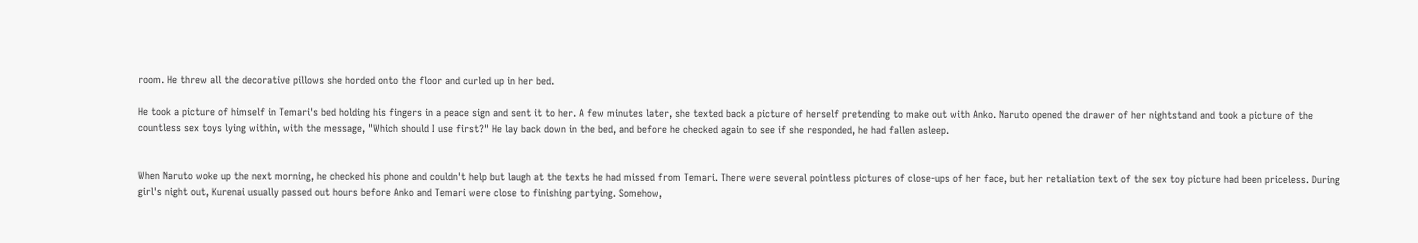room. He threw all the decorative pillows she horded onto the floor and curled up in her bed.

He took a picture of himself in Temari's bed holding his fingers in a peace sign and sent it to her. A few minutes later, she texted back a picture of herself pretending to make out with Anko. Naruto opened the drawer of her nightstand and took a picture of the countless sex toys lying within, with the message, "Which should I use first?" He lay back down in the bed, and before he checked again to see if she responded, he had fallen asleep.


When Naruto woke up the next morning, he checked his phone and couldn't help but laugh at the texts he had missed from Temari. There were several pointless pictures of close-ups of her face, but her retaliation text of the sex toy picture had been priceless. During girl's night out, Kurenai usually passed out hours before Anko and Temari were close to finishing partying. Somehow,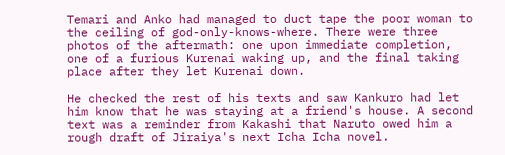Temari and Anko had managed to duct tape the poor woman to the ceiling of god-only-knows-where. There were three photos of the aftermath: one upon immediate completion, one of a furious Kurenai waking up, and the final taking place after they let Kurenai down.

He checked the rest of his texts and saw Kankuro had let him know that he was staying at a friend's house. A second text was a reminder from Kakashi that Naruto owed him a rough draft of Jiraiya's next Icha Icha novel.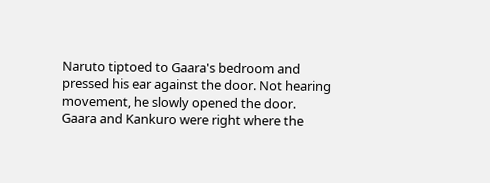Naruto tiptoed to Gaara's bedroom and pressed his ear against the door. Not hearing movement, he slowly opened the door. Gaara and Kankuro were right where the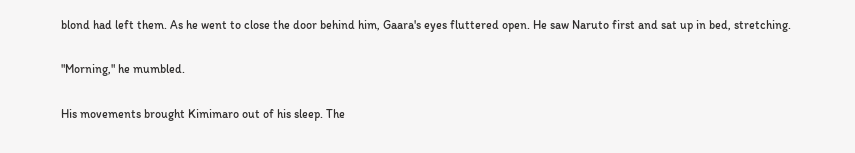blond had left them. As he went to close the door behind him, Gaara's eyes fluttered open. He saw Naruto first and sat up in bed, stretching.

"Morning," he mumbled.

His movements brought Kimimaro out of his sleep. The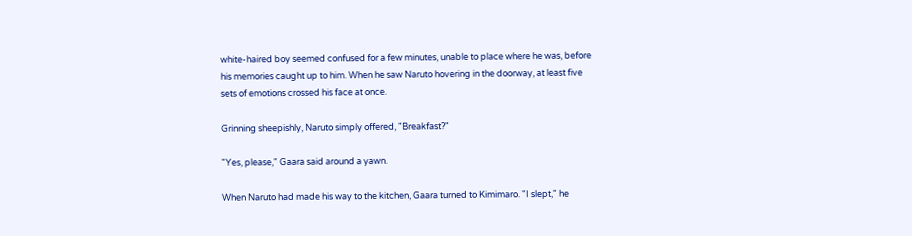white-haired boy seemed confused for a few minutes, unable to place where he was, before his memories caught up to him. When he saw Naruto hovering in the doorway, at least five sets of emotions crossed his face at once.

Grinning sheepishly, Naruto simply offered, "Breakfast?"

"Yes, please," Gaara said around a yawn.

When Naruto had made his way to the kitchen, Gaara turned to Kimimaro. "I slept," he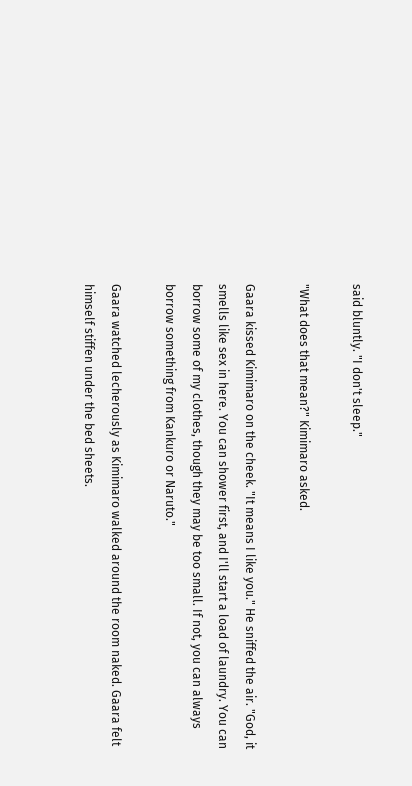said bluntly. "I don't sleep."

"What does that mean?" Kimimaro asked.

Gaara kissed Kimimaro on the cheek. "It means I like you." He sniffed the air. "God, it smells like sex in here. You can shower first, and I'll start a load of laundry. You can borrow some of my clothes, though they may be too small. If not, you can always borrow something from Kankuro or Naruto."

Gaara watched lecherously as Kimimaro walked around the room naked. Gaara felt himself stiffen under the bed sheets.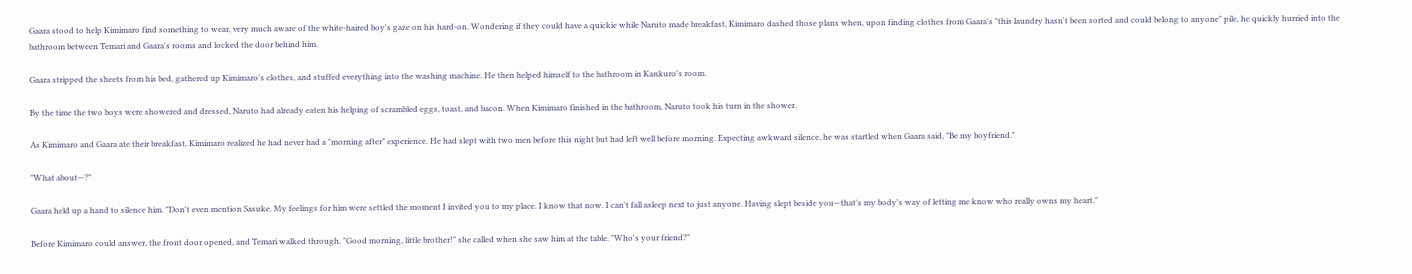Gaara stood to help Kimimaro find something to wear, very much aware of the white-haired boy's gaze on his hard-on. Wondering if they could have a quickie while Naruto made breakfast, Kimimaro dashed those plans when, upon finding clothes from Gaara's "this laundry hasn't been sorted and could belong to anyone" pile, he quickly hurried into the bathroom between Temari and Gaara's rooms and locked the door behind him.

Gaara stripped the sheets from his bed, gathered up Kimimaro's clothes, and stuffed everything into the washing machine. He then helped himself to the bathroom in Kankuro's room.

By the time the two boys were showered and dressed, Naruto had already eaten his helping of scrambled eggs, toast, and bacon. When Kimimaro finished in the bathroom, Naruto took his turn in the shower.

As Kimimaro and Gaara ate their breakfast, Kimimaro realized he had never had a "morning after" experience. He had slept with two men before this night but had left well before morning. Expecting awkward silence, he was startled when Gaara said, "Be my boyfriend."

"What about—?"

Gaara held up a hand to silence him. "Don't even mention Sasuke. My feelings for him were settled the moment I invited you to my place. I know that now. I can't fall asleep next to just anyone. Having slept beside you—that's my body's way of letting me know who really owns my heart."

Before Kimimaro could answer, the front door opened, and Temari walked through. "Good morning, little brother!" she called when she saw him at the table. "Who's your friend?"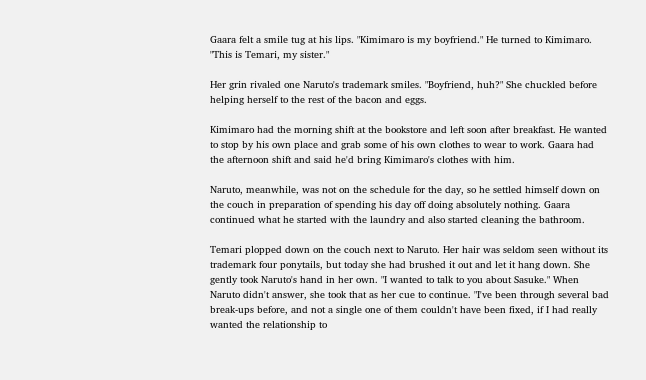Gaara felt a smile tug at his lips. "Kimimaro is my boyfriend." He turned to Kimimaro. "This is Temari, my sister."

Her grin rivaled one Naruto's trademark smiles. "Boyfriend, huh?" She chuckled before helping herself to the rest of the bacon and eggs.

Kimimaro had the morning shift at the bookstore and left soon after breakfast. He wanted to stop by his own place and grab some of his own clothes to wear to work. Gaara had the afternoon shift and said he'd bring Kimimaro's clothes with him.

Naruto, meanwhile, was not on the schedule for the day, so he settled himself down on the couch in preparation of spending his day off doing absolutely nothing. Gaara continued what he started with the laundry and also started cleaning the bathroom.

Temari plopped down on the couch next to Naruto. Her hair was seldom seen without its trademark four ponytails, but today she had brushed it out and let it hang down. She gently took Naruto's hand in her own. "I wanted to talk to you about Sasuke." When Naruto didn't answer, she took that as her cue to continue. "I've been through several bad break-ups before, and not a single one of them couldn't have been fixed, if I had really wanted the relationship to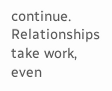continue. Relationships take work, even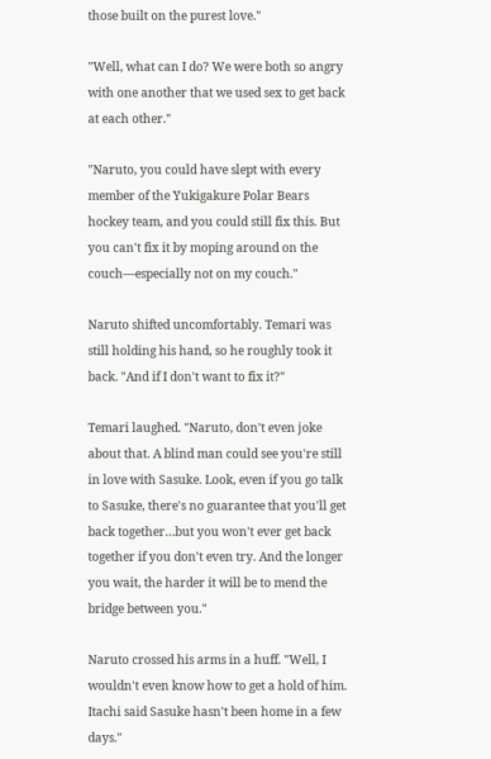those built on the purest love."

"Well, what can I do? We were both so angry with one another that we used sex to get back at each other."

"Naruto, you could have slept with every member of the Yukigakure Polar Bears hockey team, and you could still fix this. But you can't fix it by moping around on the couch—especially not on my couch."

Naruto shifted uncomfortably. Temari was still holding his hand, so he roughly took it back. "And if I don't want to fix it?"

Temari laughed. "Naruto, don't even joke about that. A blind man could see you're still in love with Sasuke. Look, even if you go talk to Sasuke, there's no guarantee that you'll get back together…but you won't ever get back together if you don't even try. And the longer you wait, the harder it will be to mend the bridge between you."

Naruto crossed his arms in a huff. "Well, I wouldn't even know how to get a hold of him. Itachi said Sasuke hasn't been home in a few days."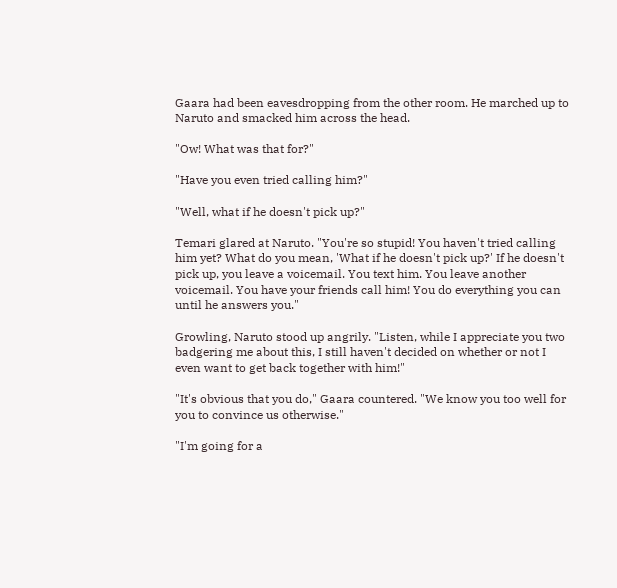Gaara had been eavesdropping from the other room. He marched up to Naruto and smacked him across the head.

"Ow! What was that for?"

"Have you even tried calling him?"

"Well, what if he doesn't pick up?"

Temari glared at Naruto. "You're so stupid! You haven't tried calling him yet? What do you mean, 'What if he doesn't pick up?' If he doesn't pick up, you leave a voicemail. You text him. You leave another voicemail. You have your friends call him! You do everything you can until he answers you."

Growling, Naruto stood up angrily. "Listen, while I appreciate you two badgering me about this, I still haven't decided on whether or not I even want to get back together with him!"

"It's obvious that you do," Gaara countered. "We know you too well for you to convince us otherwise."

"I'm going for a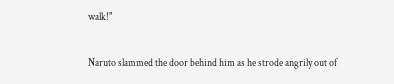walk!"

Naruto slammed the door behind him as he strode angrily out of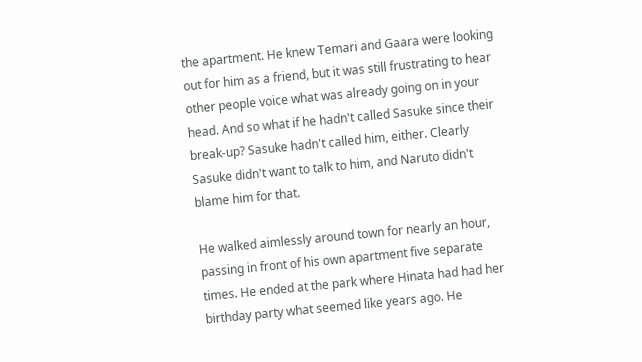the apartment. He knew Temari and Gaara were looking out for him as a friend, but it was still frustrating to hear other people voice what was already going on in your head. And so what if he hadn't called Sasuke since their break-up? Sasuke hadn't called him, either. Clearly Sasuke didn't want to talk to him, and Naruto didn't blame him for that.

He walked aimlessly around town for nearly an hour, passing in front of his own apartment five separate times. He ended at the park where Hinata had had her birthday party what seemed like years ago. He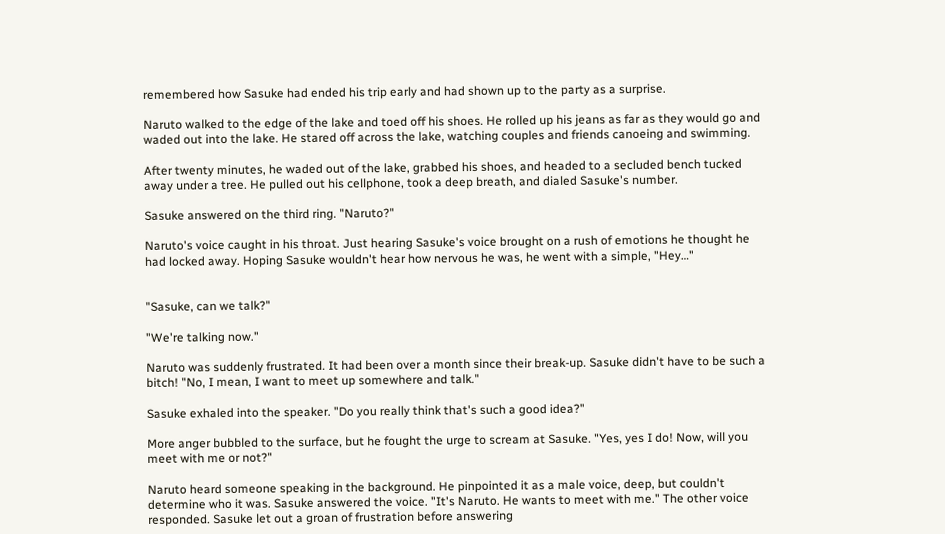remembered how Sasuke had ended his trip early and had shown up to the party as a surprise.

Naruto walked to the edge of the lake and toed off his shoes. He rolled up his jeans as far as they would go and waded out into the lake. He stared off across the lake, watching couples and friends canoeing and swimming.

After twenty minutes, he waded out of the lake, grabbed his shoes, and headed to a secluded bench tucked away under a tree. He pulled out his cellphone, took a deep breath, and dialed Sasuke's number.

Sasuke answered on the third ring. "Naruto?"

Naruto's voice caught in his throat. Just hearing Sasuke's voice brought on a rush of emotions he thought he had locked away. Hoping Sasuke wouldn't hear how nervous he was, he went with a simple, "Hey…"


"Sasuke, can we talk?"

"We're talking now."

Naruto was suddenly frustrated. It had been over a month since their break-up. Sasuke didn't have to be such a bitch! "No, I mean, I want to meet up somewhere and talk."

Sasuke exhaled into the speaker. "Do you really think that's such a good idea?"

More anger bubbled to the surface, but he fought the urge to scream at Sasuke. "Yes, yes I do! Now, will you meet with me or not?"

Naruto heard someone speaking in the background. He pinpointed it as a male voice, deep, but couldn't determine who it was. Sasuke answered the voice. "It's Naruto. He wants to meet with me." The other voice responded. Sasuke let out a groan of frustration before answering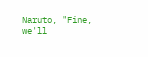Naruto, "Fine, we'll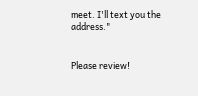meet. I'll text you the address."


Please review!